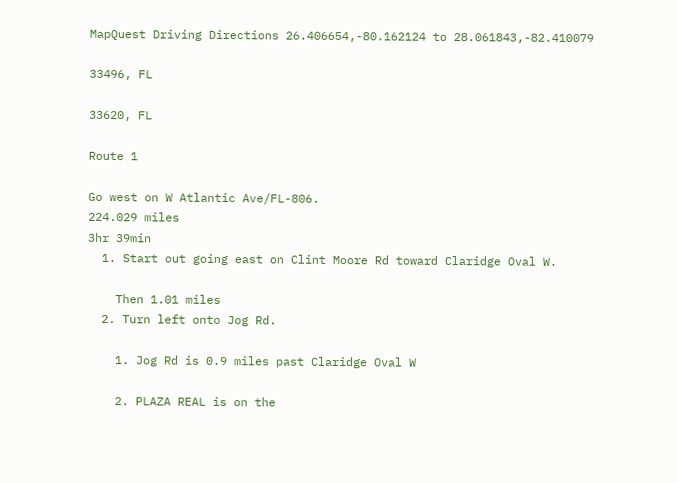MapQuest Driving Directions 26.406654,-80.162124 to 28.061843,-82.410079

33496, FL

33620, FL

Route 1

Go west on W Atlantic Ave/FL-806.
224.029 miles
3hr 39min
  1. Start out going east on Clint Moore Rd toward Claridge Oval W.

    Then 1.01 miles
  2. Turn left onto Jog Rd.

    1. Jog Rd is 0.9 miles past Claridge Oval W

    2. PLAZA REAL is on the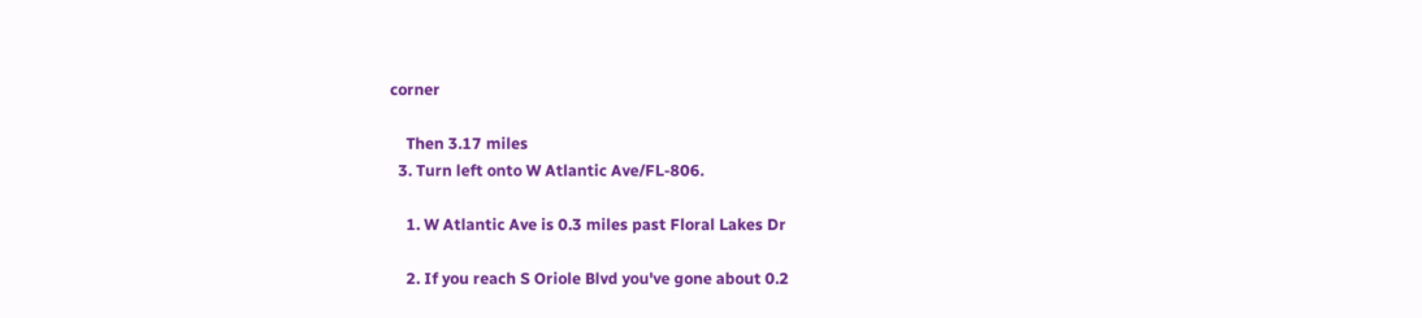corner

    Then 3.17 miles
  3. Turn left onto W Atlantic Ave/FL-806.

    1. W Atlantic Ave is 0.3 miles past Floral Lakes Dr

    2. If you reach S Oriole Blvd you've gone about 0.2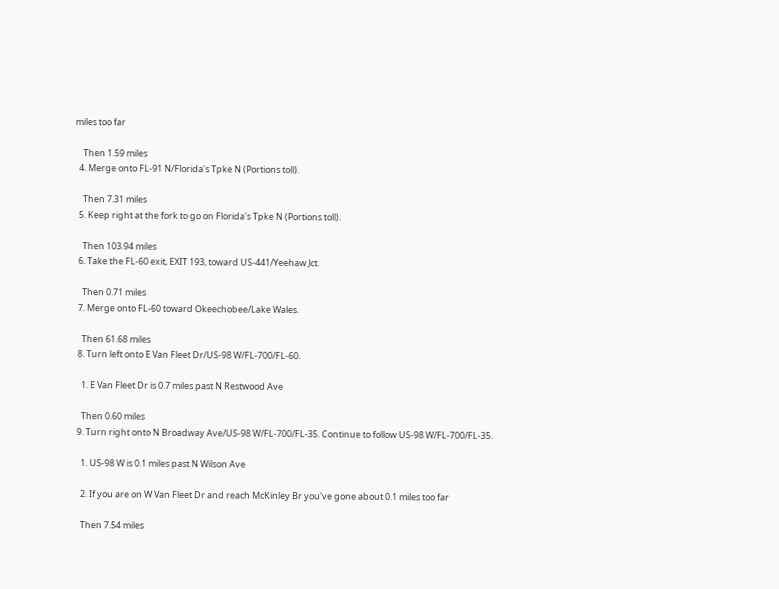miles too far

    Then 1.59 miles
  4. Merge onto FL-91 N/Florida's Tpke N (Portions toll).

    Then 7.31 miles
  5. Keep right at the fork to go on Florida's Tpke N (Portions toll).

    Then 103.94 miles
  6. Take the FL-60 exit, EXIT 193, toward US-441/Yeehaw Jct.

    Then 0.71 miles
  7. Merge onto FL-60 toward Okeechobee/Lake Wales.

    Then 61.68 miles
  8. Turn left onto E Van Fleet Dr/US-98 W/FL-700/FL-60.

    1. E Van Fleet Dr is 0.7 miles past N Restwood Ave

    Then 0.60 miles
  9. Turn right onto N Broadway Ave/US-98 W/FL-700/FL-35. Continue to follow US-98 W/FL-700/FL-35.

    1. US-98 W is 0.1 miles past N Wilson Ave

    2. If you are on W Van Fleet Dr and reach McKinley Br you've gone about 0.1 miles too far

    Then 7.54 miles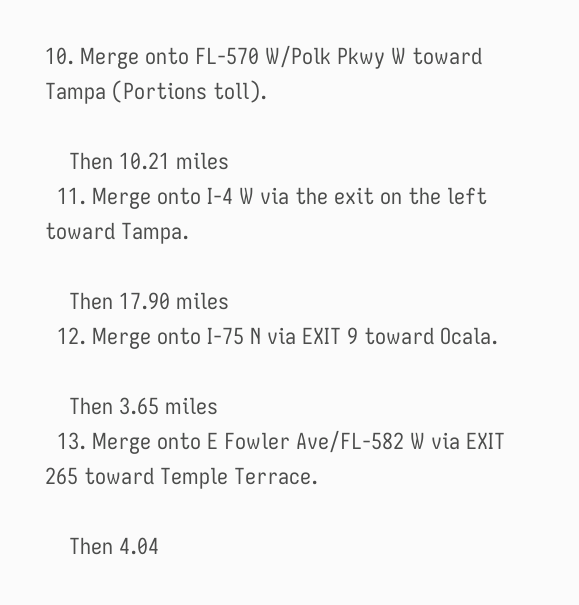10. Merge onto FL-570 W/Polk Pkwy W toward Tampa (Portions toll).

    Then 10.21 miles
  11. Merge onto I-4 W via the exit on the left toward Tampa.

    Then 17.90 miles
  12. Merge onto I-75 N via EXIT 9 toward Ocala.

    Then 3.65 miles
  13. Merge onto E Fowler Ave/FL-582 W via EXIT 265 toward Temple Terrace.

    Then 4.04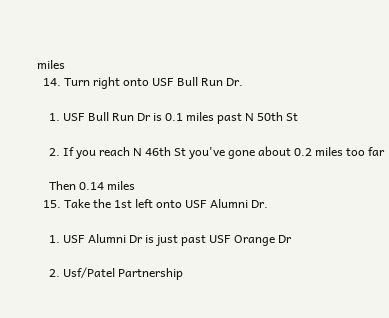miles
  14. Turn right onto USF Bull Run Dr.

    1. USF Bull Run Dr is 0.1 miles past N 50th St

    2. If you reach N 46th St you've gone about 0.2 miles too far

    Then 0.14 miles
  15. Take the 1st left onto USF Alumni Dr.

    1. USF Alumni Dr is just past USF Orange Dr

    2. Usf/Patel Partnership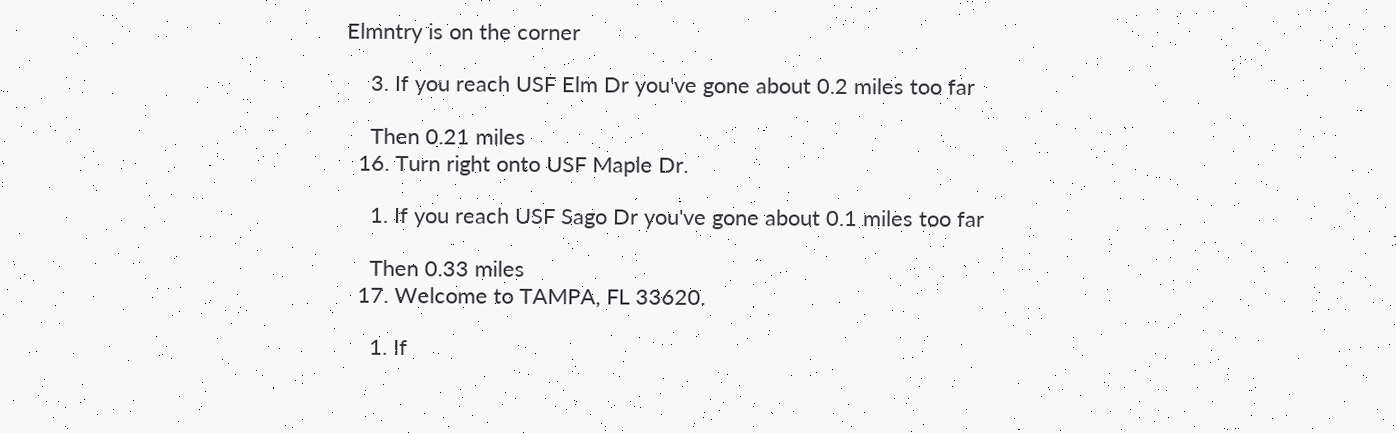Elmntry is on the corner

    3. If you reach USF Elm Dr you've gone about 0.2 miles too far

    Then 0.21 miles
  16. Turn right onto USF Maple Dr.

    1. If you reach USF Sago Dr you've gone about 0.1 miles too far

    Then 0.33 miles
  17. Welcome to TAMPA, FL 33620.

    1. If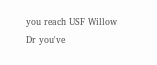you reach USF Willow Dr you've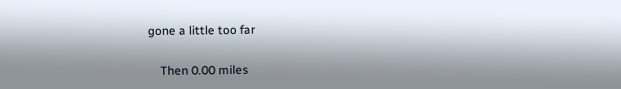gone a little too far

    Then 0.00 miles